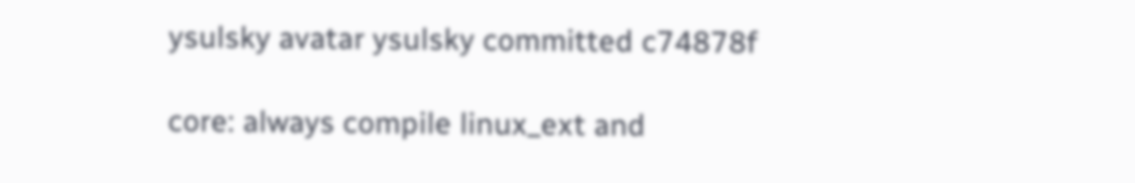ysulsky avatar ysulsky committed c74878f

core: always compile linux_ext and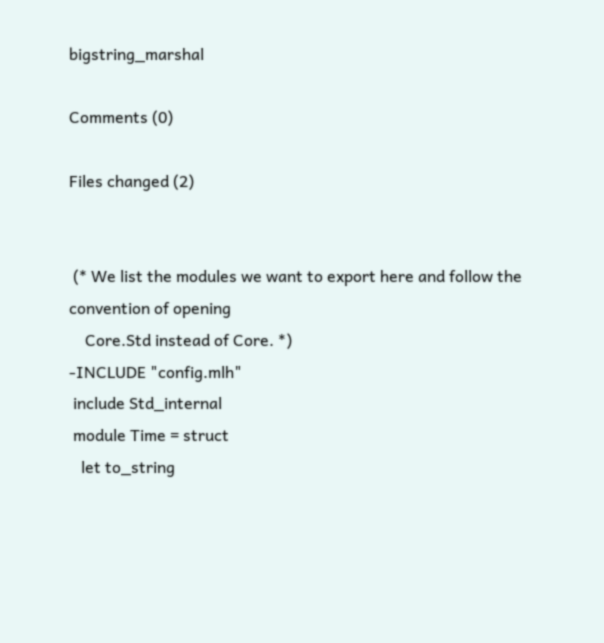bigstring_marshal

Comments (0)

Files changed (2)


 (* We list the modules we want to export here and follow the convention of opening
    Core.Std instead of Core. *)
-INCLUDE "config.mlh"
 include Std_internal
 module Time = struct
   let to_string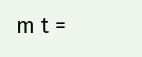m t =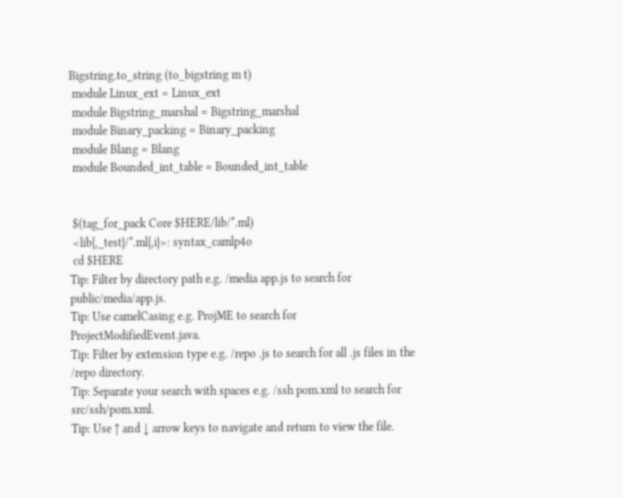Bigstring.to_string (to_bigstring m t)
 module Linux_ext = Linux_ext
 module Bigstring_marshal = Bigstring_marshal
 module Binary_packing = Binary_packing
 module Blang = Blang
 module Bounded_int_table = Bounded_int_table


 $(tag_for_pack Core $HERE/lib/*.ml)
 <lib{,_test}/*.ml{,i}>: syntax_camlp4o
 cd $HERE
Tip: Filter by directory path e.g. /media app.js to search for public/media/app.js.
Tip: Use camelCasing e.g. ProjME to search for ProjectModifiedEvent.java.
Tip: Filter by extension type e.g. /repo .js to search for all .js files in the /repo directory.
Tip: Separate your search with spaces e.g. /ssh pom.xml to search for src/ssh/pom.xml.
Tip: Use ↑ and ↓ arrow keys to navigate and return to view the file.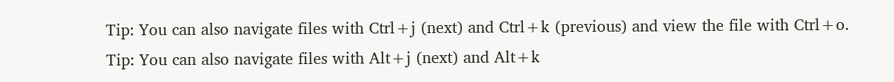Tip: You can also navigate files with Ctrl+j (next) and Ctrl+k (previous) and view the file with Ctrl+o.
Tip: You can also navigate files with Alt+j (next) and Alt+k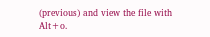(previous) and view the file with Alt+o.